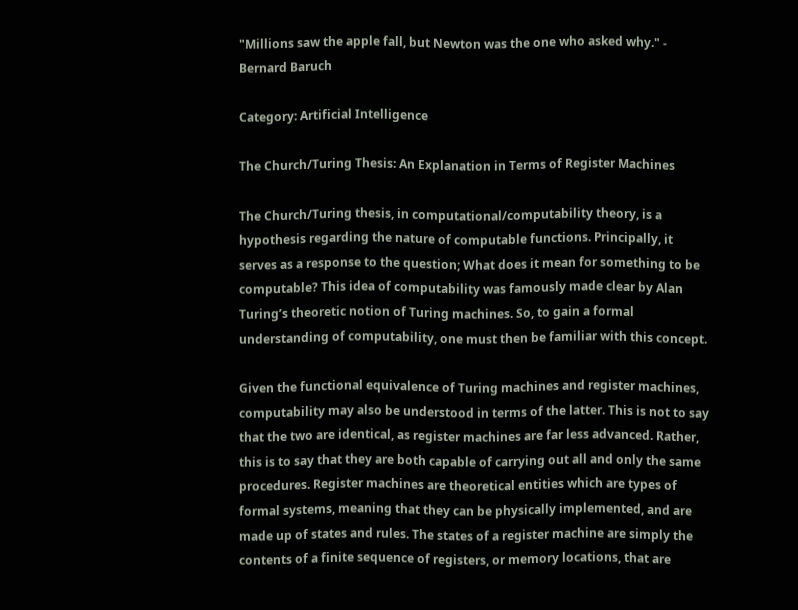"Millions saw the apple fall, but Newton was the one who asked why." - Bernard Baruch

Category: Artificial Intelligence

The Church/Turing Thesis: An Explanation in Terms of Register Machines

The Church/Turing thesis, in computational/computability theory, is a hypothesis regarding the nature of computable functions. Principally, it serves as a response to the question; What does it mean for something to be computable? This idea of computability was famously made clear by Alan Turing’s theoretic notion of Turing machines. So, to gain a formal understanding of computability, one must then be familiar with this concept.

Given the functional equivalence of Turing machines and register machines, computability may also be understood in terms of the latter. This is not to say that the two are identical, as register machines are far less advanced. Rather, this is to say that they are both capable of carrying out all and only the same procedures. Register machines are theoretical entities which are types of formal systems, meaning that they can be physically implemented, and are made up of states and rules. The states of a register machine are simply the contents of a finite sequence of registers, or memory locations, that are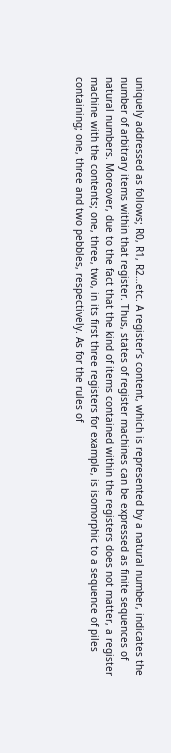uniquely addressed as follows; R0, R1, R2…etc. A register’s content, which is represented by a natural number, indicates the number of arbitrary items within that register. Thus, states of register machines can be expressed as finite sequences of natural numbers. Moreover, due to the fact that the kind of items contained within the registers does not matter, a register machine with the contents; one, three, two, in its first three registers for example, is isomorphic to a sequence of piles containing; one, three and two pebbles, respectively. As for the rules of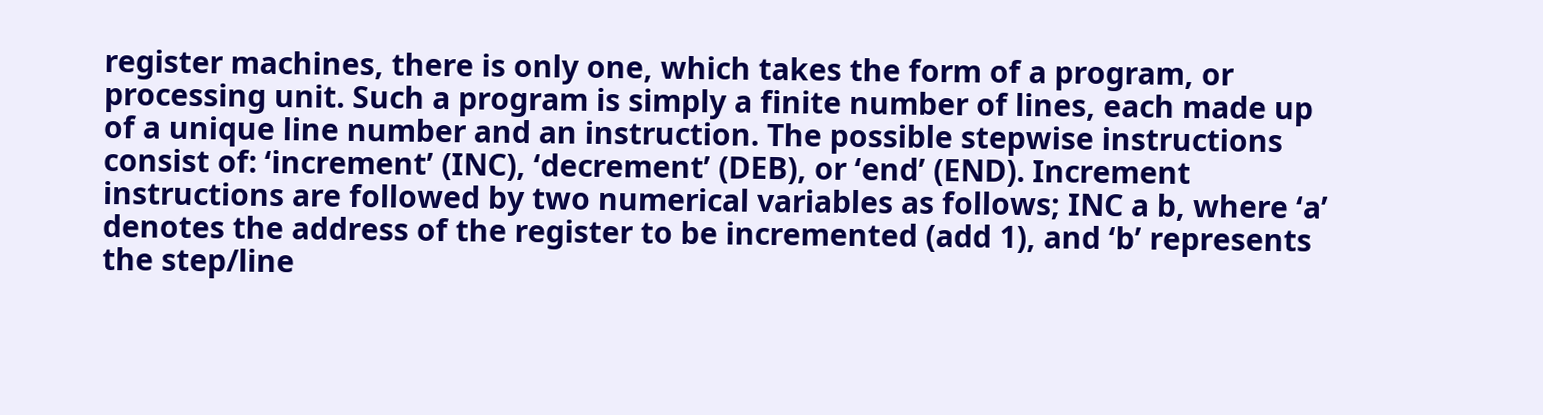register machines, there is only one, which takes the form of a program, or processing unit. Such a program is simply a finite number of lines, each made up of a unique line number and an instruction. The possible stepwise instructions consist of: ‘increment’ (INC), ‘decrement’ (DEB), or ‘end’ (END). Increment instructions are followed by two numerical variables as follows; INC a b, where ‘a’ denotes the address of the register to be incremented (add 1), and ‘b’ represents the step/line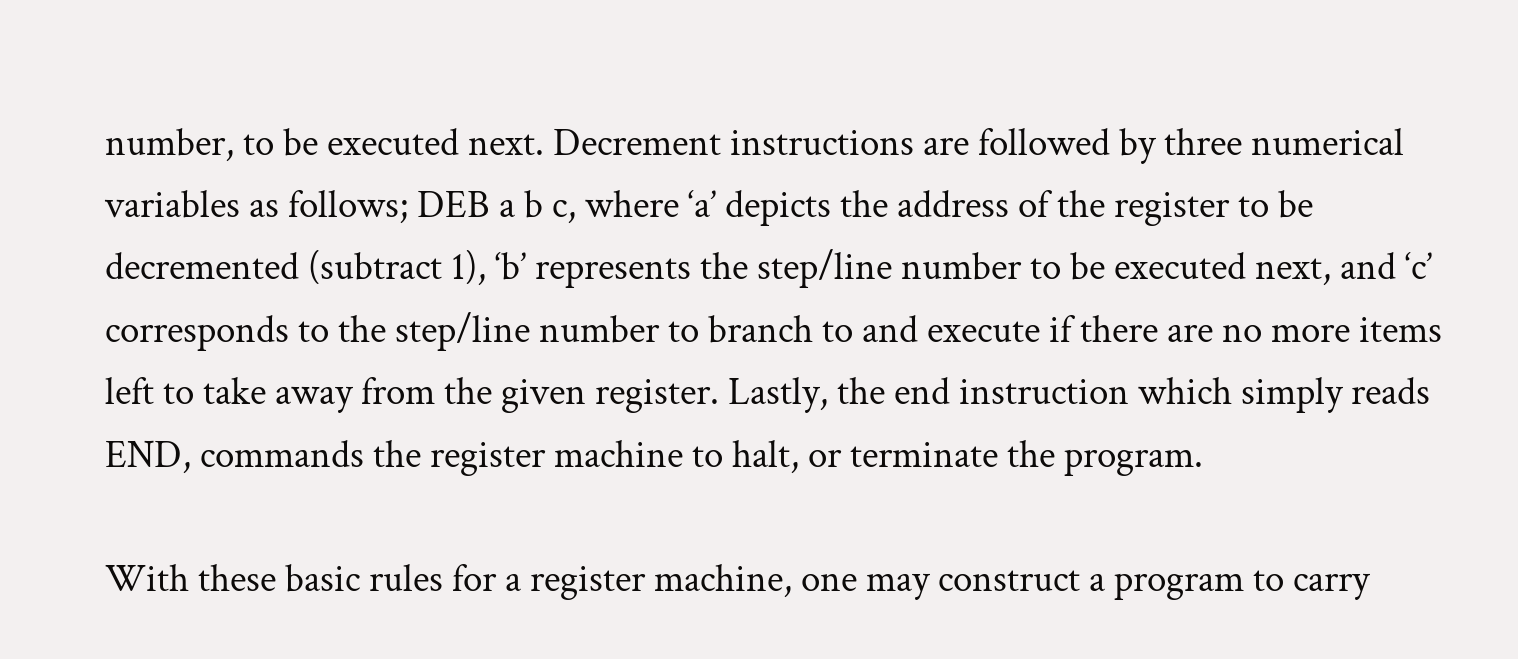number, to be executed next. Decrement instructions are followed by three numerical variables as follows; DEB a b c, where ‘a’ depicts the address of the register to be decremented (subtract 1), ‘b’ represents the step/line number to be executed next, and ‘c’ corresponds to the step/line number to branch to and execute if there are no more items left to take away from the given register. Lastly, the end instruction which simply reads END, commands the register machine to halt, or terminate the program.

With these basic rules for a register machine, one may construct a program to carry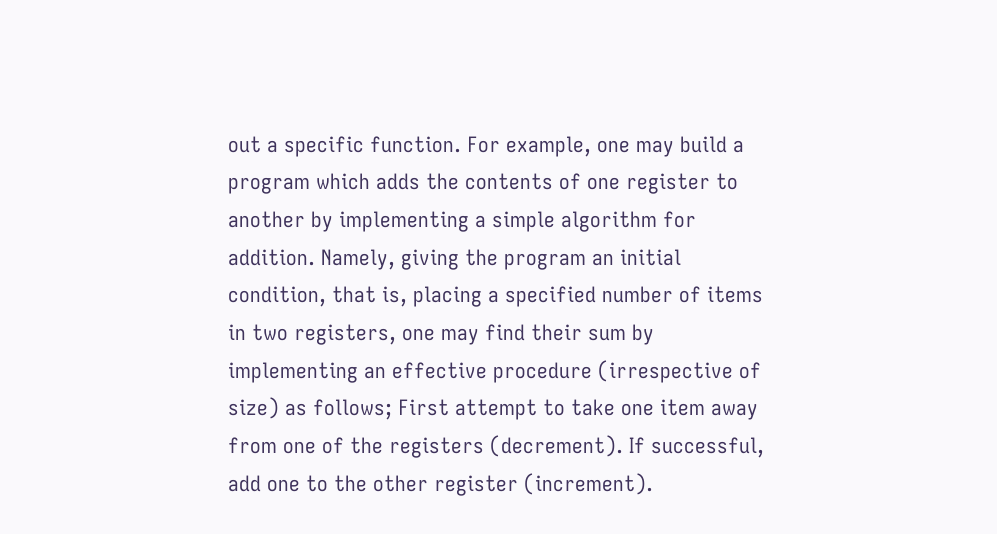out a specific function. For example, one may build a program which adds the contents of one register to another by implementing a simple algorithm for addition. Namely, giving the program an initial condition, that is, placing a specified number of items in two registers, one may find their sum by implementing an effective procedure (irrespective of size) as follows; First attempt to take one item away from one of the registers (decrement). If successful, add one to the other register (increment).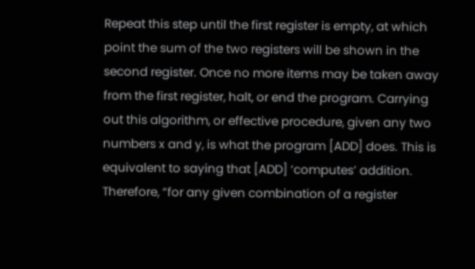Repeat this step until the first register is empty, at which point the sum of the two registers will be shown in the second register. Once no more items may be taken away from the first register, halt, or end the program. Carrying out this algorithm, or effective procedure, given any two numbers x and y, is what the program [ADD] does. This is equivalent to saying that [ADD] ‘computes’ addition. Therefore, “for any given combination of a register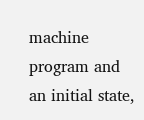machine program and an initial state,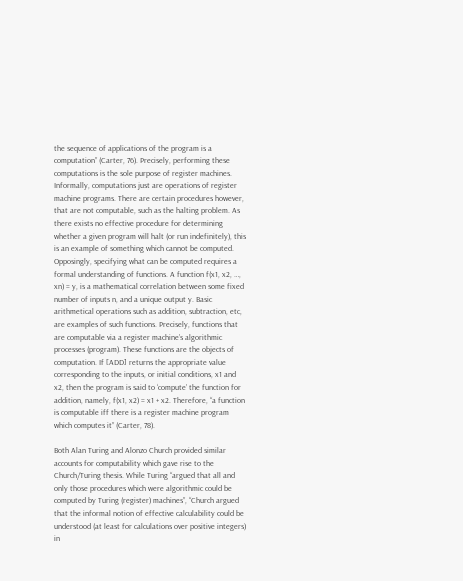the sequence of applications of the program is a computation” (Carter, 76). Precisely, performing these computations is the sole purpose of register machines. Informally, computations just are operations of register machine programs. There are certain procedures however, that are not computable, such as the halting problem. As there exists no effective procedure for determining whether a given program will halt (or run indefinitely), this is an example of something which cannot be computed. Opposingly, specifying what can be computed requires a formal understanding of functions. A function f(x1, x2, …, xn) = y, is a mathematical correlation between some fixed number of inputs n, and a unique output y. Basic arithmetical operations such as addition, subtraction, etc, are examples of such functions. Precisely, functions that are computable via a register machine’s algorithmic processes (program). These functions are the objects of computation. If [ADD] returns the appropriate value corresponding to the inputs, or initial conditions, x1 and x2, then the program is said to ‘compute’ the function for addition, namely, f(x1, x2) = x1 + x2. Therefore, “a function is computable iff there is a register machine program which computes it” (Carter, 78).

Both Alan Turing and Alonzo Church provided similar accounts for computability which gave rise to the Church/Turing thesis. While Turing “argued that all and only those procedures which were algorithmic could be computed by Turing (register) machines”, “Church argued that the informal notion of effective calculability could be understood (at least for calculations over positive integers) in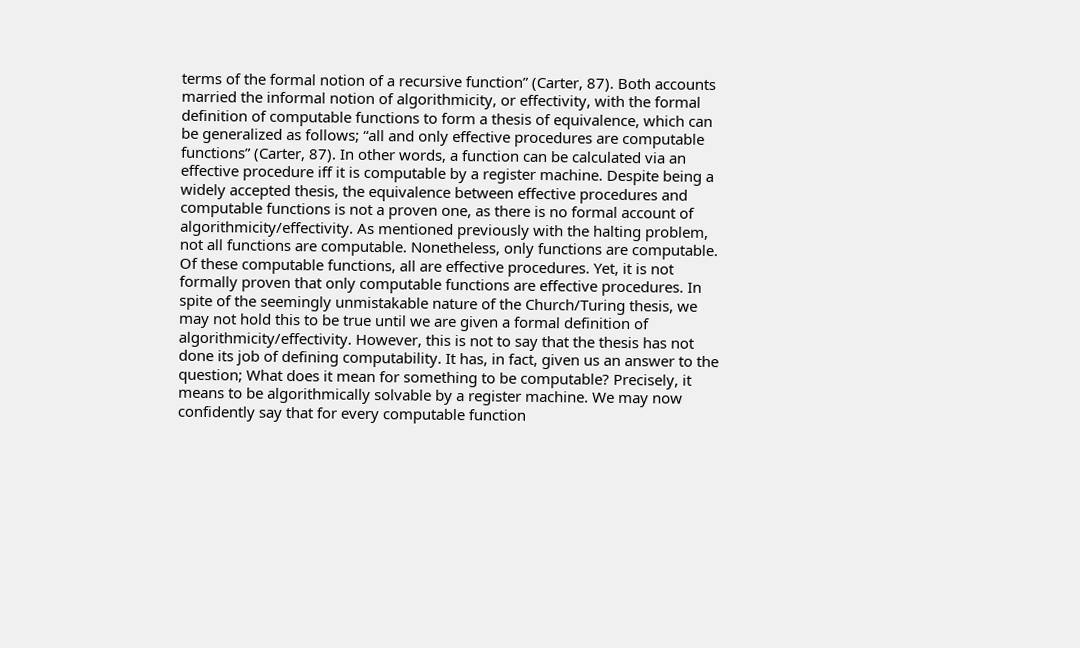terms of the formal notion of a recursive function” (Carter, 87). Both accounts married the informal notion of algorithmicity, or effectivity, with the formal definition of computable functions to form a thesis of equivalence, which can be generalized as follows; “all and only effective procedures are computable functions” (Carter, 87). In other words, a function can be calculated via an effective procedure iff it is computable by a register machine. Despite being a widely accepted thesis, the equivalence between effective procedures and computable functions is not a proven one, as there is no formal account of algorithmicity/effectivity. As mentioned previously with the halting problem, not all functions are computable. Nonetheless, only functions are computable. Of these computable functions, all are effective procedures. Yet, it is not formally proven that only computable functions are effective procedures. In spite of the seemingly unmistakable nature of the Church/Turing thesis, we may not hold this to be true until we are given a formal definition of algorithmicity/effectivity. However, this is not to say that the thesis has not done its job of defining computability. It has, in fact, given us an answer to the question; What does it mean for something to be computable? Precisely, it means to be algorithmically solvable by a register machine. We may now confidently say that for every computable function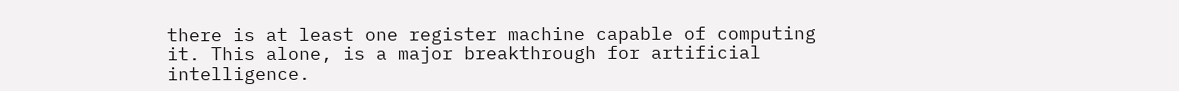there is at least one register machine capable of computing it. This alone, is a major breakthrough for artificial intelligence.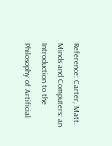Reference: Carter, Matt. Minds and Computers: an Introduction to the Philosophy of Artificial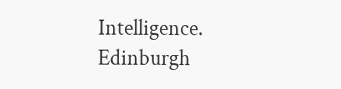Intelligence. Edinburgh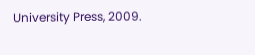University Press, 2009.